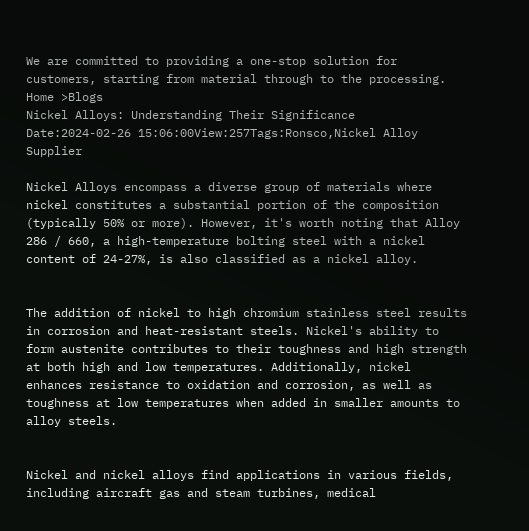We are committed to providing a one-stop solution for customers, starting from material through to the processing.
Home >Blogs
Nickel Alloys: Understanding Their Significance
Date:2024-02-26 15:06:00View:257Tags:Ronsco,Nickel Alloy Supplier

Nickel Alloys encompass a diverse group of materials where nickel constitutes a substantial portion of the composition (typically 50% or more). However, it's worth noting that Alloy 286 / 660, a high-temperature bolting steel with a nickel content of 24-27%, is also classified as a nickel alloy.


The addition of nickel to high chromium stainless steel results in corrosion and heat-resistant steels. Nickel's ability to form austenite contributes to their toughness and high strength at both high and low temperatures. Additionally, nickel enhances resistance to oxidation and corrosion, as well as toughness at low temperatures when added in smaller amounts to alloy steels.


Nickel and nickel alloys find applications in various fields, including aircraft gas and steam turbines, medical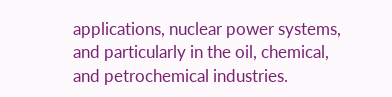applications, nuclear power systems, and particularly in the oil, chemical, and petrochemical industries.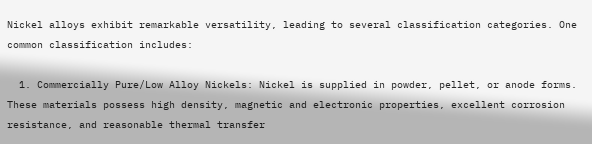Nickel alloys exhibit remarkable versatility, leading to several classification categories. One common classification includes:

  1. Commercially Pure/Low Alloy Nickels: Nickel is supplied in powder, pellet, or anode forms. These materials possess high density, magnetic and electronic properties, excellent corrosion resistance, and reasonable thermal transfer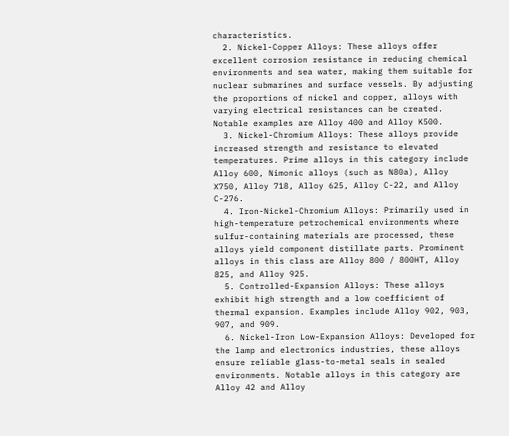characteristics.
  2. Nickel-Copper Alloys: These alloys offer excellent corrosion resistance in reducing chemical environments and sea water, making them suitable for nuclear submarines and surface vessels. By adjusting the proportions of nickel and copper, alloys with varying electrical resistances can be created. Notable examples are Alloy 400 and Alloy K500.
  3. Nickel-Chromium Alloys: These alloys provide increased strength and resistance to elevated temperatures. Prime alloys in this category include Alloy 600, Nimonic alloys (such as N80a), Alloy X750, Alloy 718, Alloy 625, Alloy C-22, and Alloy C-276.
  4. Iron-Nickel-Chromium Alloys: Primarily used in high-temperature petrochemical environments where sulfur-containing materials are processed, these alloys yield component distillate parts. Prominent alloys in this class are Alloy 800 / 800HT, Alloy 825, and Alloy 925.
  5. Controlled-Expansion Alloys: These alloys exhibit high strength and a low coefficient of thermal expansion. Examples include Alloy 902, 903, 907, and 909.
  6. Nickel-Iron Low-Expansion Alloys: Developed for the lamp and electronics industries, these alloys ensure reliable glass-to-metal seals in sealed environments. Notable alloys in this category are Alloy 42 and Alloy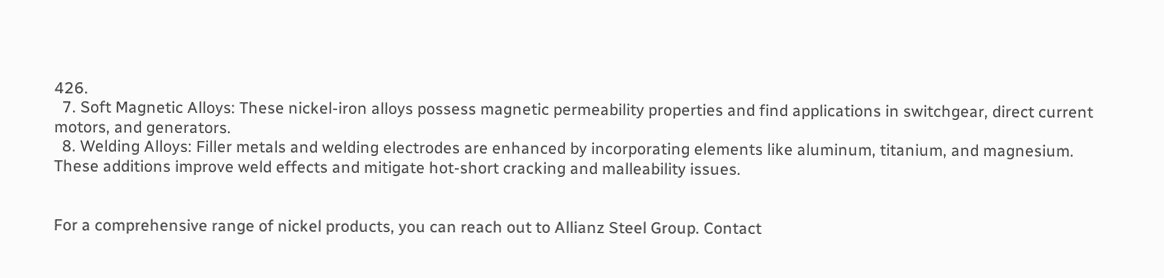426.
  7. Soft Magnetic Alloys: These nickel-iron alloys possess magnetic permeability properties and find applications in switchgear, direct current motors, and generators.
  8. Welding Alloys: Filler metals and welding electrodes are enhanced by incorporating elements like aluminum, titanium, and magnesium. These additions improve weld effects and mitigate hot-short cracking and malleability issues.


For a comprehensive range of nickel products, you can reach out to Allianz Steel Group. Contact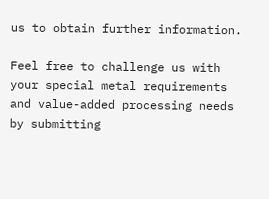us to obtain further information.

Feel free to challenge us with your special metal requirements and value-added processing needs by submitting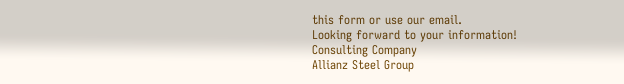this form or use our email.
Looking forward to your information!
Consulting Company
Allianz Steel Group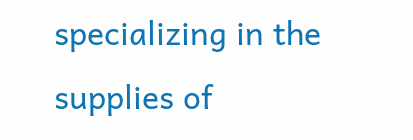specializing in the supplies of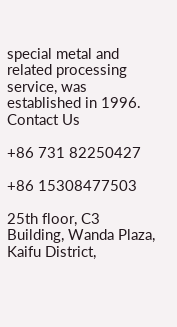special metal and related processing service, was established in 1996.
Contact Us

+86 731 82250427

+86 15308477503

25th floor, C3 Building, Wanda Plaza, Kaifu District,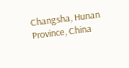Changsha, Hunan Province, China